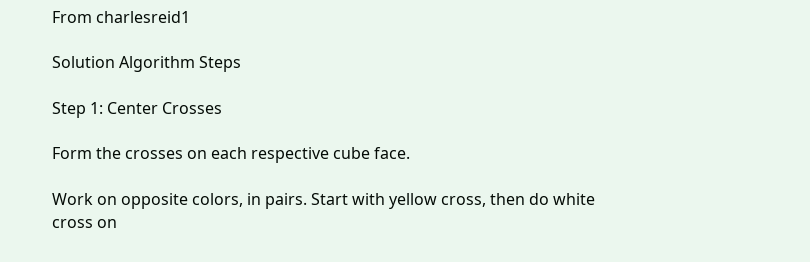From charlesreid1

Solution Algorithm Steps

Step 1: Center Crosses

Form the crosses on each respective cube face.

Work on opposite colors, in pairs. Start with yellow cross, then do white cross on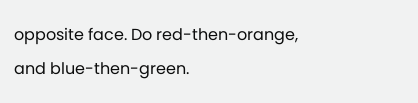opposite face. Do red-then-orange, and blue-then-green.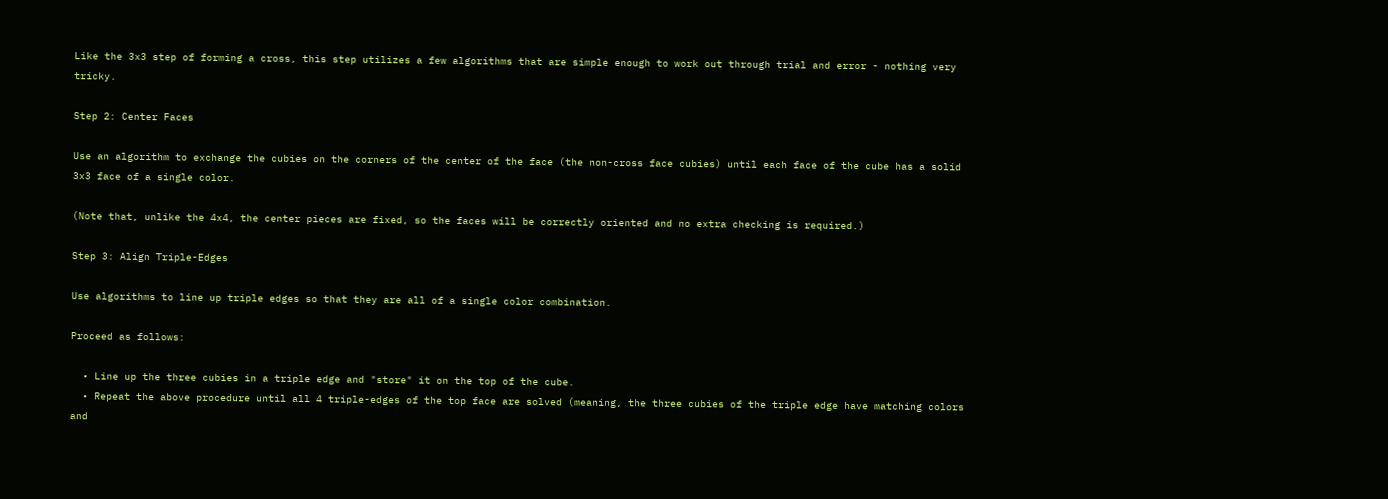Like the 3x3 step of forming a cross, this step utilizes a few algorithms that are simple enough to work out through trial and error - nothing very tricky.

Step 2: Center Faces

Use an algorithm to exchange the cubies on the corners of the center of the face (the non-cross face cubies) until each face of the cube has a solid 3x3 face of a single color.

(Note that, unlike the 4x4, the center pieces are fixed, so the faces will be correctly oriented and no extra checking is required.)

Step 3: Align Triple-Edges

Use algorithms to line up triple edges so that they are all of a single color combination.

Proceed as follows:

  • Line up the three cubies in a triple edge and "store" it on the top of the cube.
  • Repeat the above procedure until all 4 triple-edges of the top face are solved (meaning, the three cubies of the triple edge have matching colors and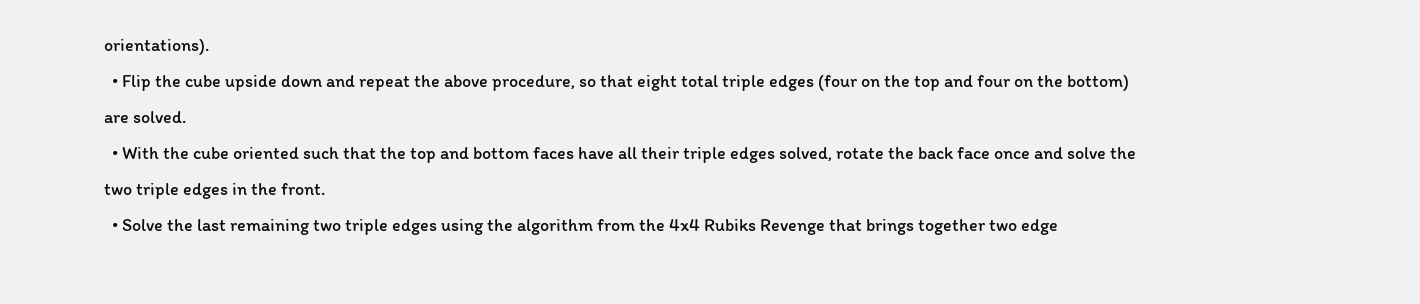orientations).
  • Flip the cube upside down and repeat the above procedure, so that eight total triple edges (four on the top and four on the bottom) are solved.
  • With the cube oriented such that the top and bottom faces have all their triple edges solved, rotate the back face once and solve the two triple edges in the front.
  • Solve the last remaining two triple edges using the algorithm from the 4x4 Rubiks Revenge that brings together two edge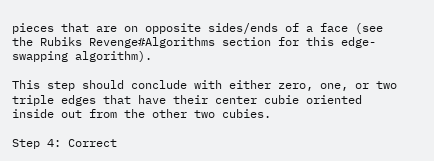pieces that are on opposite sides/ends of a face (see the Rubiks Revenge#Algorithms section for this edge-swapping algorithm).

This step should conclude with either zero, one, or two triple edges that have their center cubie oriented inside out from the other two cubies.

Step 4: Correct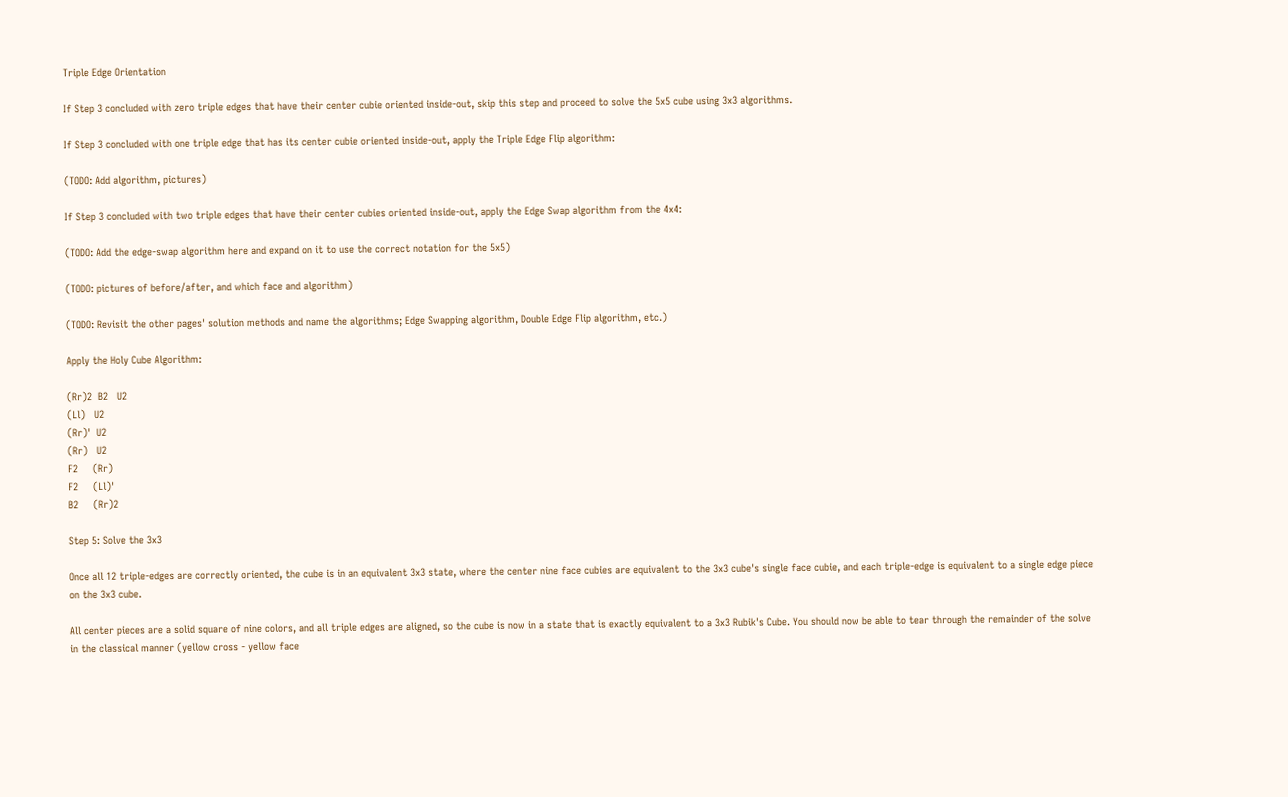Triple Edge Orientation

If Step 3 concluded with zero triple edges that have their center cubie oriented inside-out, skip this step and proceed to solve the 5x5 cube using 3x3 algorithms.

If Step 3 concluded with one triple edge that has its center cubie oriented inside-out, apply the Triple Edge Flip algorithm:

(TODO: Add algorithm, pictures)

If Step 3 concluded with two triple edges that have their center cubies oriented inside-out, apply the Edge Swap algorithm from the 4x4:

(TODO: Add the edge-swap algorithm here and expand on it to use the correct notation for the 5x5)

(TODO: pictures of before/after, and which face and algorithm)

(TODO: Revisit the other pages' solution methods and name the algorithms; Edge Swapping algorithm, Double Edge Flip algorithm, etc.)

Apply the Holy Cube Algorithm:

(Rr)2  B2   U2
(Ll)   U2
(Rr)'  U2
(Rr)   U2
F2     (Rr)
F2     (Ll)'
B2     (Rr)2

Step 5: Solve the 3x3

Once all 12 triple-edges are correctly oriented, the cube is in an equivalent 3x3 state, where the center nine face cubies are equivalent to the 3x3 cube's single face cubie, and each triple-edge is equivalent to a single edge piece on the 3x3 cube.

All center pieces are a solid square of nine colors, and all triple edges are aligned, so the cube is now in a state that is exactly equivalent to a 3x3 Rubik's Cube. You should now be able to tear through the remainder of the solve in the classical manner (yellow cross - yellow face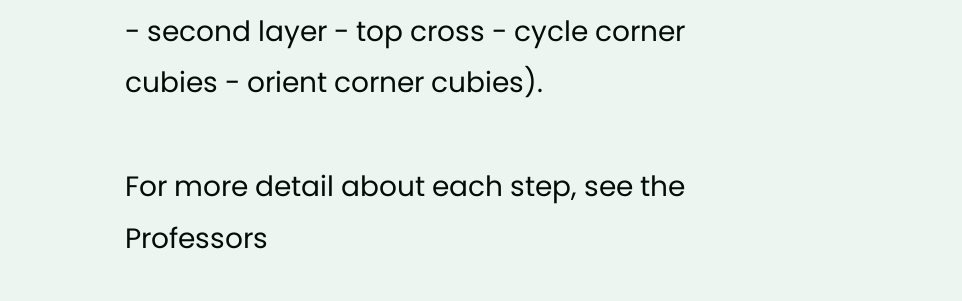- second layer - top cross - cycle corner cubies - orient corner cubies).

For more detail about each step, see the Professors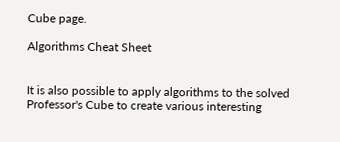Cube page.

Algorithms Cheat Sheet


It is also possible to apply algorithms to the solved Professor's Cube to create various interesting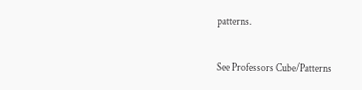patterns.

See Professors Cube/Patterns